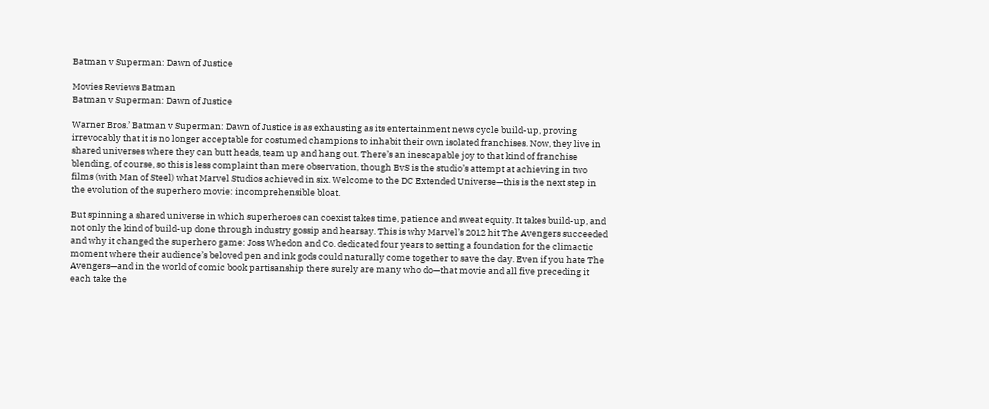Batman v Superman: Dawn of Justice

Movies Reviews Batman
Batman v Superman: Dawn of Justice

Warner Bros.’ Batman v Superman: Dawn of Justice is as exhausting as its entertainment news cycle build-up, proving irrevocably that it is no longer acceptable for costumed champions to inhabit their own isolated franchises. Now, they live in shared universes where they can butt heads, team up and hang out. There’s an inescapable joy to that kind of franchise blending, of course, so this is less complaint than mere observation, though BvS is the studio’s attempt at achieving in two films (with Man of Steel) what Marvel Studios achieved in six. Welcome to the DC Extended Universe—this is the next step in the evolution of the superhero movie: incomprehensible bloat.

But spinning a shared universe in which superheroes can coexist takes time, patience and sweat equity. It takes build-up, and not only the kind of build-up done through industry gossip and hearsay. This is why Marvel’s 2012 hit The Avengers succeeded and why it changed the superhero game: Joss Whedon and Co. dedicated four years to setting a foundation for the climactic moment where their audience’s beloved pen and ink gods could naturally come together to save the day. Even if you hate The Avengers—and in the world of comic book partisanship there surely are many who do—that movie and all five preceding it each take the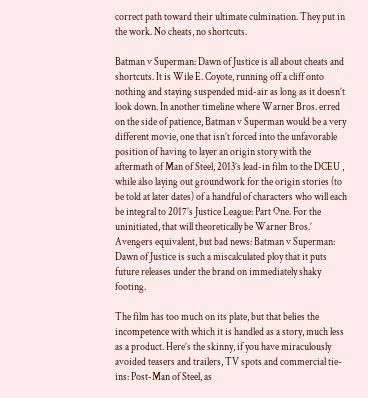correct path toward their ultimate culmination. They put in the work. No cheats, no shortcuts.

Batman v Superman: Dawn of Justice is all about cheats and shortcuts. It is Wile E. Coyote, running off a cliff onto nothing and staying suspended mid-air as long as it doesn’t look down. In another timeline where Warner Bros. erred on the side of patience, Batman v Superman would be a very different movie, one that isn’t forced into the unfavorable position of having to layer an origin story with the aftermath of Man of Steel, 2013’s lead-in film to the DCEU , while also laying out groundwork for the origin stories (to be told at later dates) of a handful of characters who will each be integral to 2017’s Justice League: Part One. For the uninitiated, that will theoretically be Warner Bros.’ Avengers equivalent, but bad news: Batman v Superman: Dawn of Justice is such a miscalculated ploy that it puts future releases under the brand on immediately shaky footing.

The film has too much on its plate, but that belies the incompetence with which it is handled as a story, much less as a product. Here’s the skinny, if you have miraculously avoided teasers and trailers, TV spots and commercial tie-ins: Post-Man of Steel, as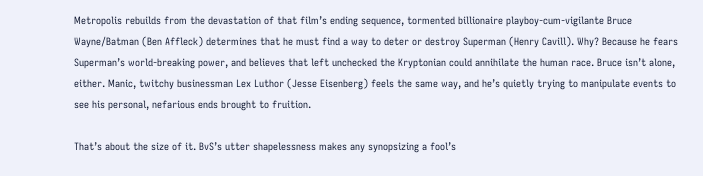Metropolis rebuilds from the devastation of that film’s ending sequence, tormented billionaire playboy-cum-vigilante Bruce Wayne/Batman (Ben Affleck) determines that he must find a way to deter or destroy Superman (Henry Cavill). Why? Because he fears Superman’s world-breaking power, and believes that left unchecked the Kryptonian could annihilate the human race. Bruce isn’t alone, either. Manic, twitchy businessman Lex Luthor (Jesse Eisenberg) feels the same way, and he’s quietly trying to manipulate events to see his personal, nefarious ends brought to fruition.

That’s about the size of it. BvS’s utter shapelessness makes any synopsizing a fool’s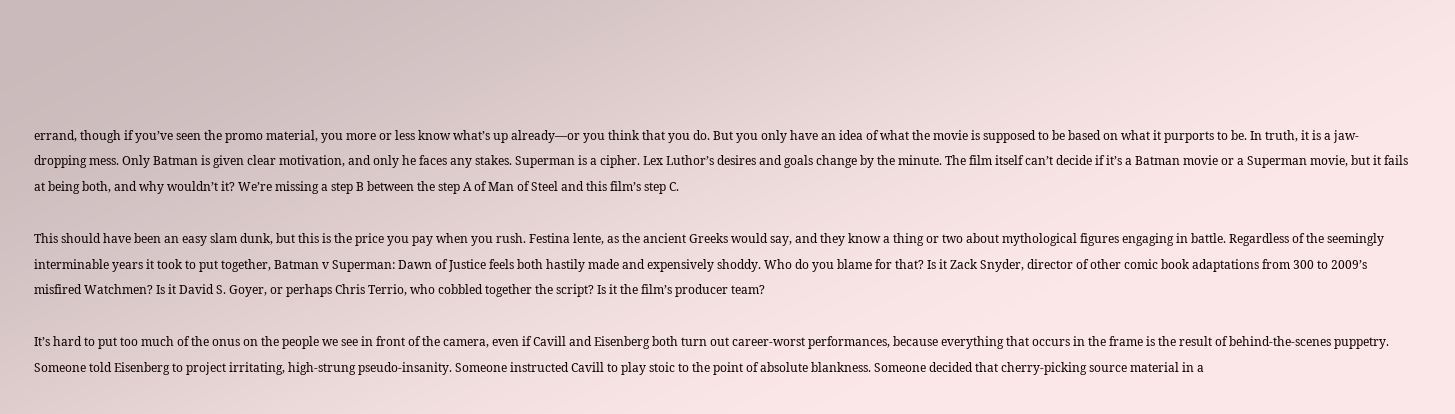errand, though if you’ve seen the promo material, you more or less know what’s up already—or you think that you do. But you only have an idea of what the movie is supposed to be based on what it purports to be. In truth, it is a jaw-dropping mess. Only Batman is given clear motivation, and only he faces any stakes. Superman is a cipher. Lex Luthor’s desires and goals change by the minute. The film itself can’t decide if it’s a Batman movie or a Superman movie, but it fails at being both, and why wouldn’t it? We’re missing a step B between the step A of Man of Steel and this film’s step C.

This should have been an easy slam dunk, but this is the price you pay when you rush. Festina lente, as the ancient Greeks would say, and they know a thing or two about mythological figures engaging in battle. Regardless of the seemingly interminable years it took to put together, Batman v Superman: Dawn of Justice feels both hastily made and expensively shoddy. Who do you blame for that? Is it Zack Snyder, director of other comic book adaptations from 300 to 2009’s misfired Watchmen? Is it David S. Goyer, or perhaps Chris Terrio, who cobbled together the script? Is it the film’s producer team?

It’s hard to put too much of the onus on the people we see in front of the camera, even if Cavill and Eisenberg both turn out career-worst performances, because everything that occurs in the frame is the result of behind-the-scenes puppetry. Someone told Eisenberg to project irritating, high-strung pseudo-insanity. Someone instructed Cavill to play stoic to the point of absolute blankness. Someone decided that cherry-picking source material in a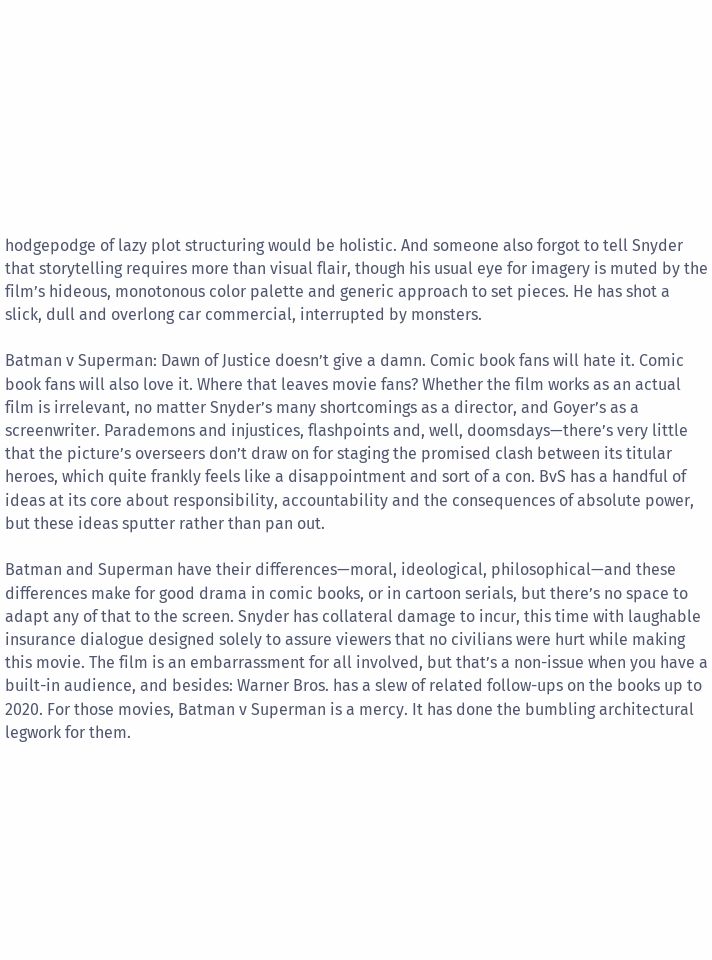hodgepodge of lazy plot structuring would be holistic. And someone also forgot to tell Snyder that storytelling requires more than visual flair, though his usual eye for imagery is muted by the film’s hideous, monotonous color palette and generic approach to set pieces. He has shot a slick, dull and overlong car commercial, interrupted by monsters.

Batman v Superman: Dawn of Justice doesn’t give a damn. Comic book fans will hate it. Comic book fans will also love it. Where that leaves movie fans? Whether the film works as an actual film is irrelevant, no matter Snyder’s many shortcomings as a director, and Goyer’s as a screenwriter. Parademons and injustices, flashpoints and, well, doomsdays—there’s very little that the picture’s overseers don’t draw on for staging the promised clash between its titular heroes, which quite frankly feels like a disappointment and sort of a con. BvS has a handful of ideas at its core about responsibility, accountability and the consequences of absolute power, but these ideas sputter rather than pan out.

Batman and Superman have their differences—moral, ideological, philosophical—and these differences make for good drama in comic books, or in cartoon serials, but there’s no space to adapt any of that to the screen. Snyder has collateral damage to incur, this time with laughable insurance dialogue designed solely to assure viewers that no civilians were hurt while making this movie. The film is an embarrassment for all involved, but that’s a non-issue when you have a built-in audience, and besides: Warner Bros. has a slew of related follow-ups on the books up to 2020. For those movies, Batman v Superman is a mercy. It has done the bumbling architectural legwork for them.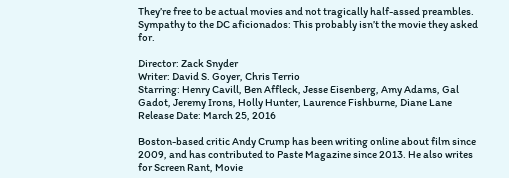They’re free to be actual movies and not tragically half-assed preambles. Sympathy to the DC aficionados: This probably isn’t the movie they asked for.

Director: Zack Snyder
Writer: David S. Goyer, Chris Terrio
Starring: Henry Cavill, Ben Affleck, Jesse Eisenberg, Amy Adams, Gal Gadot, Jeremy Irons, Holly Hunter, Laurence Fishburne, Diane Lane
Release Date: March 25, 2016

Boston-based critic Andy Crump has been writing online about film since 2009, and has contributed to Paste Magazine since 2013. He also writes for Screen Rant, Movie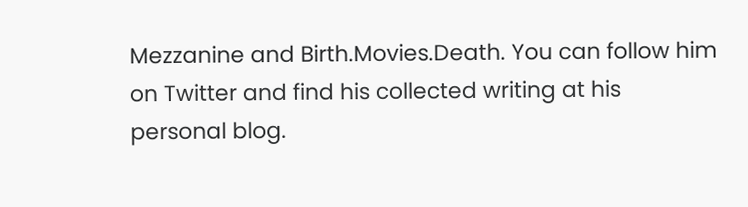Mezzanine and Birth.Movies.Death. You can follow him on Twitter and find his collected writing at his personal blog.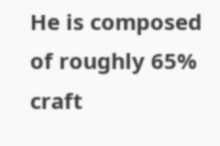He is composed of roughly 65% craft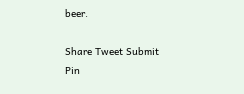beer.

Share Tweet Submit Pin